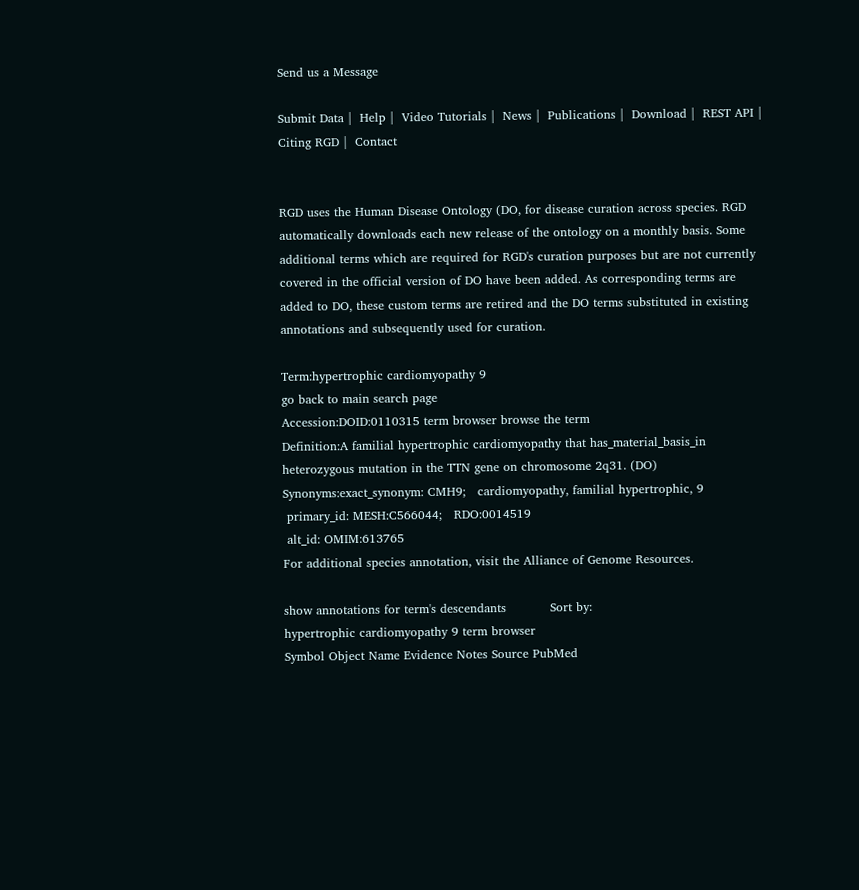Send us a Message

Submit Data |  Help |  Video Tutorials |  News |  Publications |  Download |  REST API |  Citing RGD |  Contact


RGD uses the Human Disease Ontology (DO, for disease curation across species. RGD automatically downloads each new release of the ontology on a monthly basis. Some additional terms which are required for RGD's curation purposes but are not currently covered in the official version of DO have been added. As corresponding terms are added to DO, these custom terms are retired and the DO terms substituted in existing annotations and subsequently used for curation.

Term:hypertrophic cardiomyopathy 9
go back to main search page
Accession:DOID:0110315 term browser browse the term
Definition:A familial hypertrophic cardiomyopathy that has_material_basis_in heterozygous mutation in the TTN gene on chromosome 2q31. (DO)
Synonyms:exact_synonym: CMH9;   cardiomyopathy, familial hypertrophic, 9
 primary_id: MESH:C566044;   RDO:0014519
 alt_id: OMIM:613765
For additional species annotation, visit the Alliance of Genome Resources.

show annotations for term's descendants           Sort by:
hypertrophic cardiomyopathy 9 term browser
Symbol Object Name Evidence Notes Source PubMed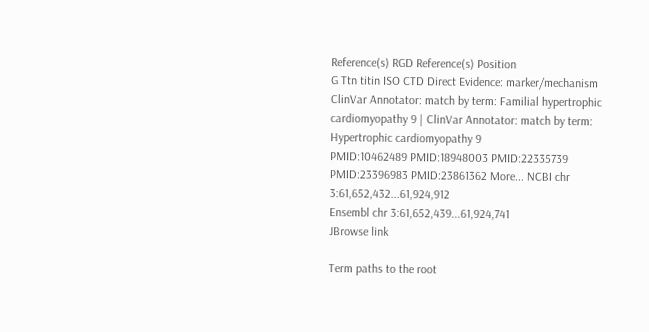Reference(s) RGD Reference(s) Position
G Ttn titin ISO CTD Direct Evidence: marker/mechanism
ClinVar Annotator: match by term: Familial hypertrophic cardiomyopathy 9 | ClinVar Annotator: match by term: Hypertrophic cardiomyopathy 9
PMID:10462489 PMID:18948003 PMID:22335739 PMID:23396983 PMID:23861362 More... NCBI chr 3:61,652,432...61,924,912
Ensembl chr 3:61,652,439...61,924,741
JBrowse link

Term paths to the root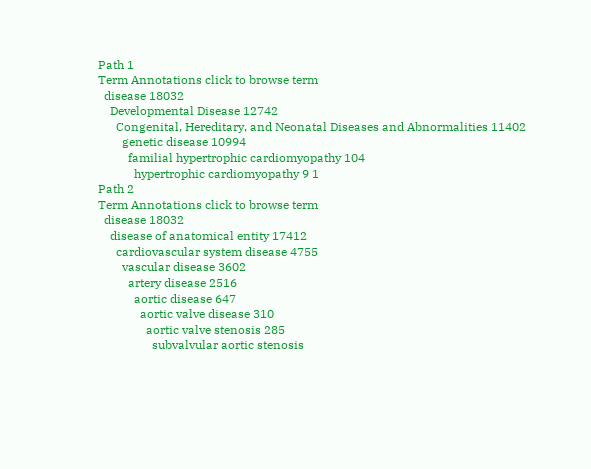Path 1
Term Annotations click to browse term
  disease 18032
    Developmental Disease 12742
      Congenital, Hereditary, and Neonatal Diseases and Abnormalities 11402
        genetic disease 10994
          familial hypertrophic cardiomyopathy 104
            hypertrophic cardiomyopathy 9 1
Path 2
Term Annotations click to browse term
  disease 18032
    disease of anatomical entity 17412
      cardiovascular system disease 4755
        vascular disease 3602
          artery disease 2516
            aortic disease 647
              aortic valve disease 310
                aortic valve stenosis 285
                  subvalvular aortic stenosis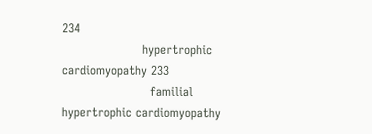234
                    hypertrophic cardiomyopathy 233
                      familial hypertrophic cardiomyopathy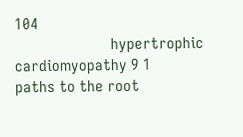104
                        hypertrophic cardiomyopathy 9 1
paths to the root